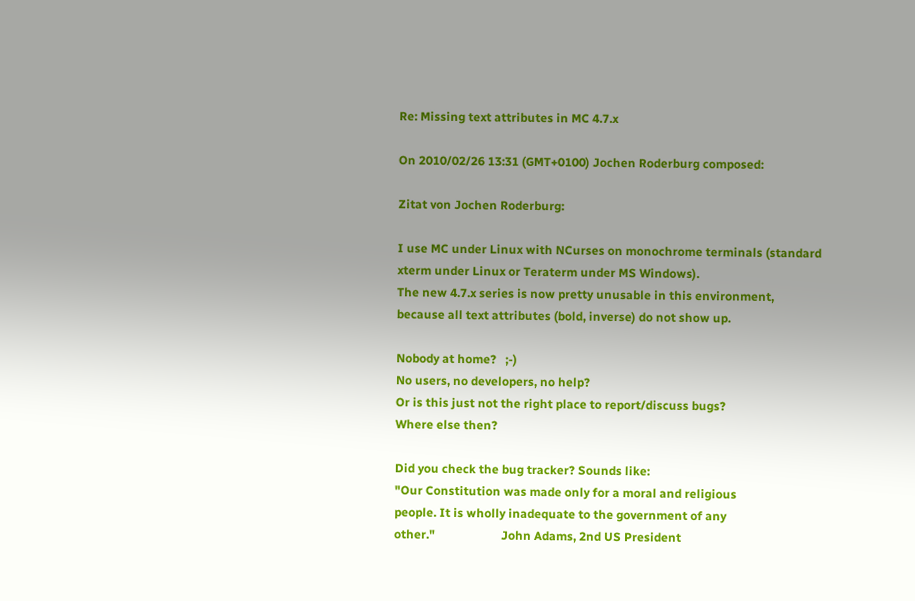Re: Missing text attributes in MC 4.7.x

On 2010/02/26 13:31 (GMT+0100) Jochen Roderburg composed:

Zitat von Jochen Roderburg:

I use MC under Linux with NCurses on monochrome terminals (standard
xterm under Linux or Teraterm under MS Windows).
The new 4.7.x series is now pretty unusable in this environment,
because all text attributes (bold, inverse) do not show up.

Nobody at home?   ;-)
No users, no developers, no help?
Or is this just not the right place to report/discuss bugs?
Where else then?

Did you check the bug tracker? Sounds like:
"Our Constitution was made only for a moral and religious
people. It is wholly inadequate to the government of any
other."                      John Adams, 2nd US President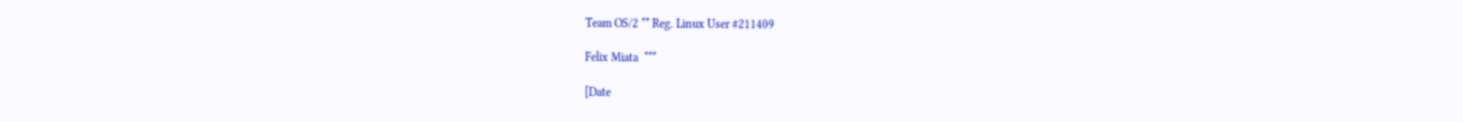Team OS/2 ** Reg. Linux User #211409

Felix Miata  ***

[Date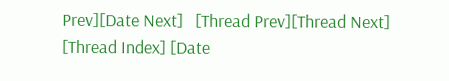Prev][Date Next]   [Thread Prev][Thread Next]   [Thread Index] [Date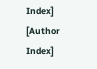Index] [Author Index]